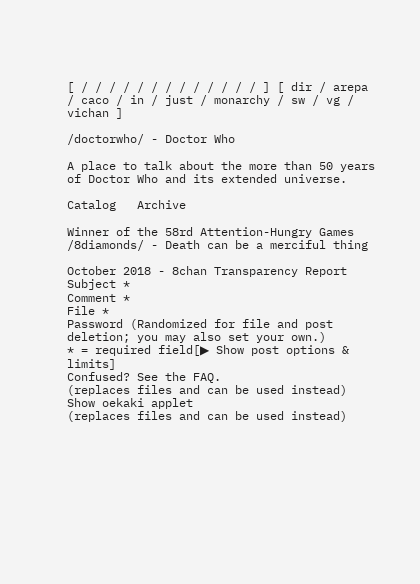[ / / / / / / / / / / / / / ] [ dir / arepa / caco / in / just / monarchy / sw / vg / vichan ]

/doctorwho/ - Doctor Who

A place to talk about the more than 50 years of Doctor Who and its extended universe.

Catalog   Archive

Winner of the 58rd Attention-Hungry Games
/8diamonds/ - Death can be a merciful thing

October 2018 - 8chan Transparency Report
Subject *
Comment *
File *
Password (Randomized for file and post deletion; you may also set your own.)
* = required field[▶ Show post options & limits]
Confused? See the FAQ.
(replaces files and can be used instead)
Show oekaki applet
(replaces files and can be used instead)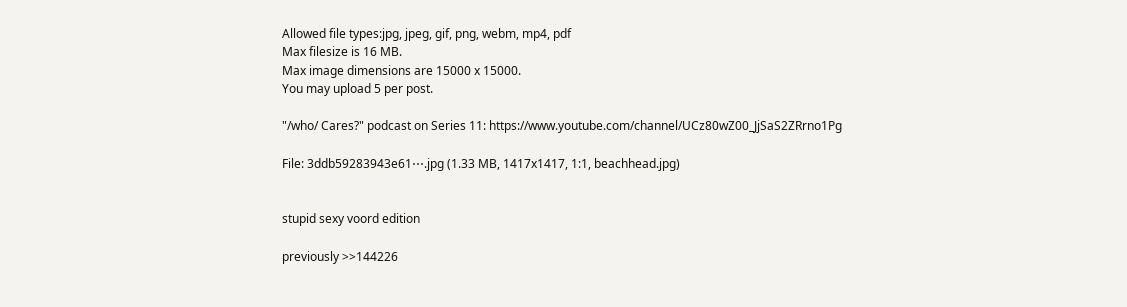Allowed file types:jpg, jpeg, gif, png, webm, mp4, pdf
Max filesize is 16 MB.
Max image dimensions are 15000 x 15000.
You may upload 5 per post.

"/who/ Cares?" podcast on Series 11: https://www.youtube.com/channel/UCz80wZ00_JjSaS2ZRrno1Pg

File: 3ddb59283943e61⋯.jpg (1.33 MB, 1417x1417, 1:1, beachhead.jpg)


stupid sexy voord edition

previously >>144226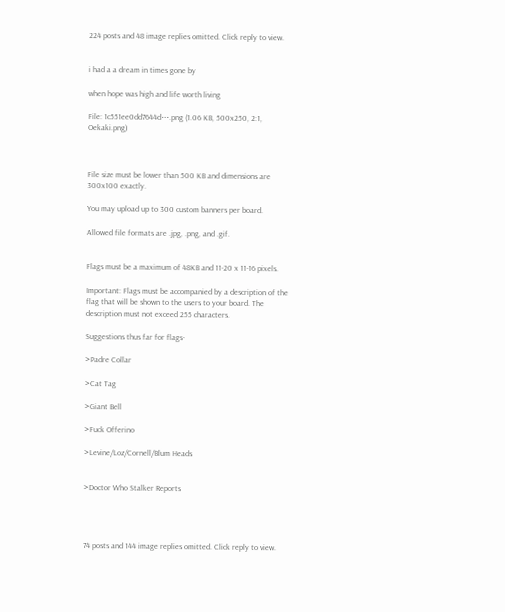224 posts and 48 image replies omitted. Click reply to view.


i had a a dream in times gone by

when hope was high and life worth living

File: 1c551ee0dd7644d⋯.png (1.06 KB, 500x250, 2:1, Oekaki.png)



File size must be lower than 500 KB and dimensions are 300x100 exactly.

You may upload up to 300 custom banners per board.

Allowed file formats are .jpg, .png, and .gif.


Flags must be a maximum of 48KB and 11-20 x 11-16 pixels.

Important: Flags must be accompanied by a description of the flag that will be shown to the users to your board. The description must not exceed 255 characters.

Suggestions thus far for flags-

>Padre Collar

>Cat Tag

>Giant Bell

>Fuck Offerino

>Levine/Loz/Cornell/Blum Heads


>Doctor Who Stalker Reports




74 posts and 144 image replies omitted. Click reply to view.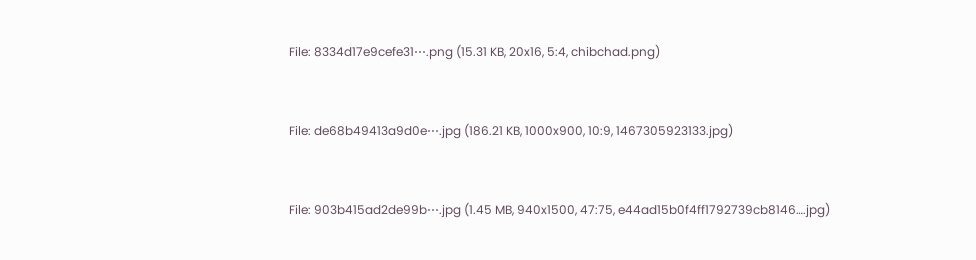File: 8334d17e9cefe31⋯.png (15.31 KB, 20x16, 5:4, chibchad.png)


File: de68b49413a9d0e⋯.jpg (186.21 KB, 1000x900, 10:9, 1467305923133.jpg)


File: 903b415ad2de99b⋯.jpg (1.45 MB, 940x1500, 47:75, e44ad15b0f4ff1792739cb8146….jpg)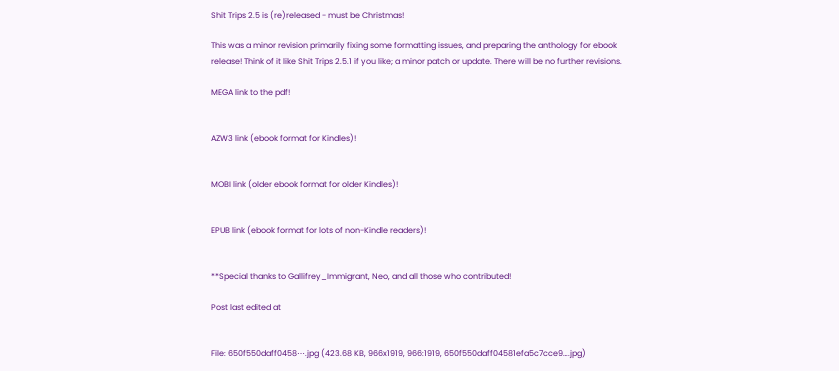Shit Trips 2.5 is (re)released - must be Christmas!

This was a minor revision primarily fixing some formatting issues, and preparing the anthology for ebook release! Think of it like Shit Trips 2.5.1 if you like; a minor patch or update. There will be no further revisions.

MEGA link to the pdf!


AZW3 link (ebook format for Kindles)!


MOBI link (older ebook format for older Kindles)!


EPUB link (ebook format for lots of non-Kindle readers)!


**Special thanks to Gallifrey_Immigrant, Neo, and all those who contributed!

Post last edited at


File: 650f550daff0458⋯.jpg (423.68 KB, 966x1919, 966:1919, 650f550daff04581efa5c7cce9….jpg)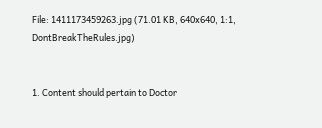File: 1411173459263.jpg (71.01 KB, 640x640, 1:1, DontBreakTheRules.jpg)


1. Content should pertain to Doctor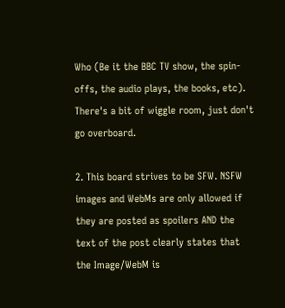Who (Be it the BBC TV show, the spin-offs, the audio plays, the books, etc). There's a bit of wiggle room, just don't go overboard.

2. This board strives to be SFW. NSFW images and WebMs are only allowed if they are posted as spoilers AND the text of the post clearly states that the Image/WebM is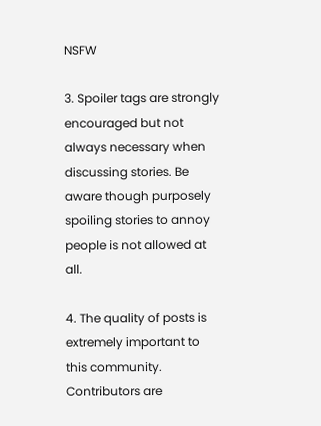NSFW

3. Spoiler tags are strongly encouraged but not always necessary when discussing stories. Be aware though purposely spoiling stories to annoy people is not allowed at all.

4. The quality of posts is extremely important to this community. Contributors are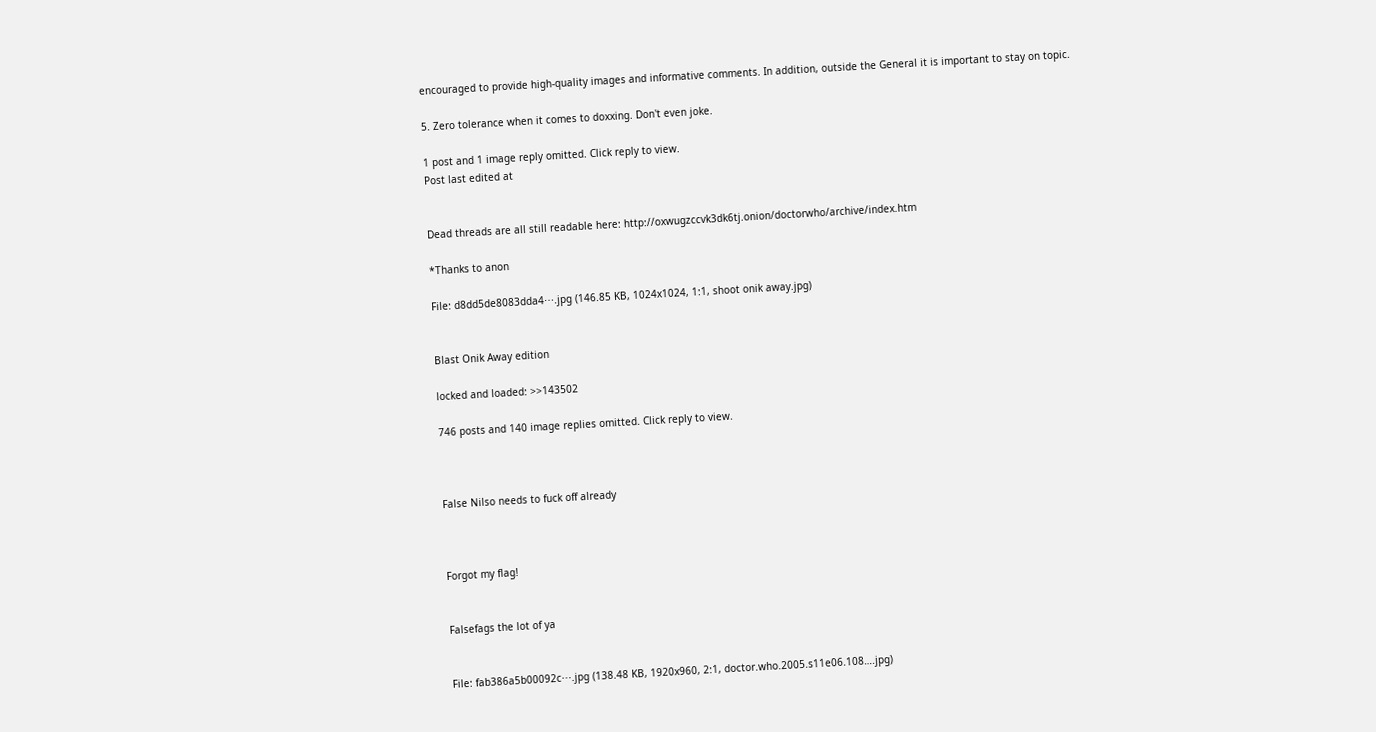encouraged to provide high-quality images and informative comments. In addition, outside the General it is important to stay on topic.

5. Zero tolerance when it comes to doxxing. Don't even joke.

1 post and 1 image reply omitted. Click reply to view.
Post last edited at


Dead threads are all still readable here: http://oxwugzccvk3dk6tj.onion/doctorwho/archive/index.htm

*Thanks to anon

File: d8dd5de8083dda4⋯.jpg (146.85 KB, 1024x1024, 1:1, shoot onik away.jpg)


Blast Onik Away edition

locked and loaded: >>143502

746 posts and 140 image replies omitted. Click reply to view.



False Nilso needs to fuck off already



Forgot my flag!


Falsefags the lot of ya


File: fab386a5b00092c⋯.jpg (138.48 KB, 1920x960, 2:1, doctor.who.2005.s11e06.108….jpg)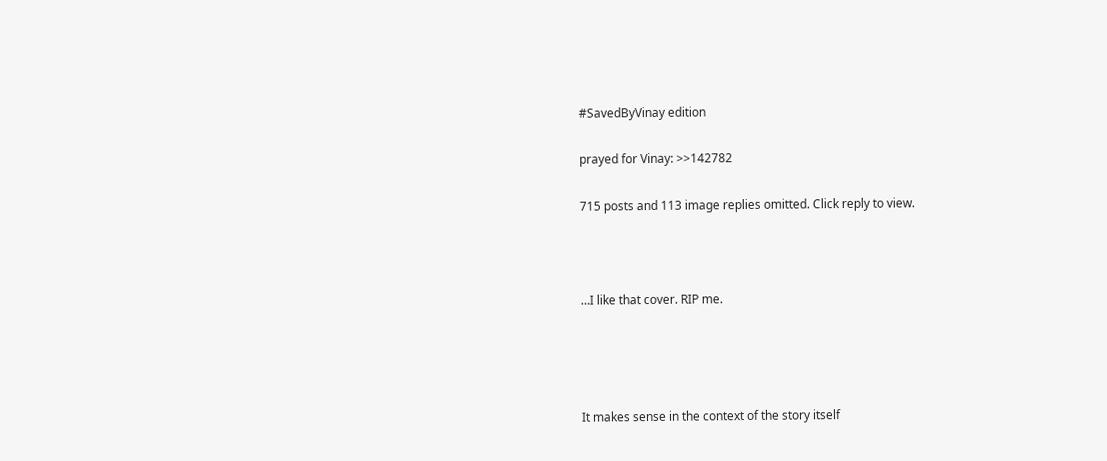#SavedByVinay edition

prayed for Vinay: >>142782

715 posts and 113 image replies omitted. Click reply to view.



…I like that cover. RIP me.




It makes sense in the context of the story itself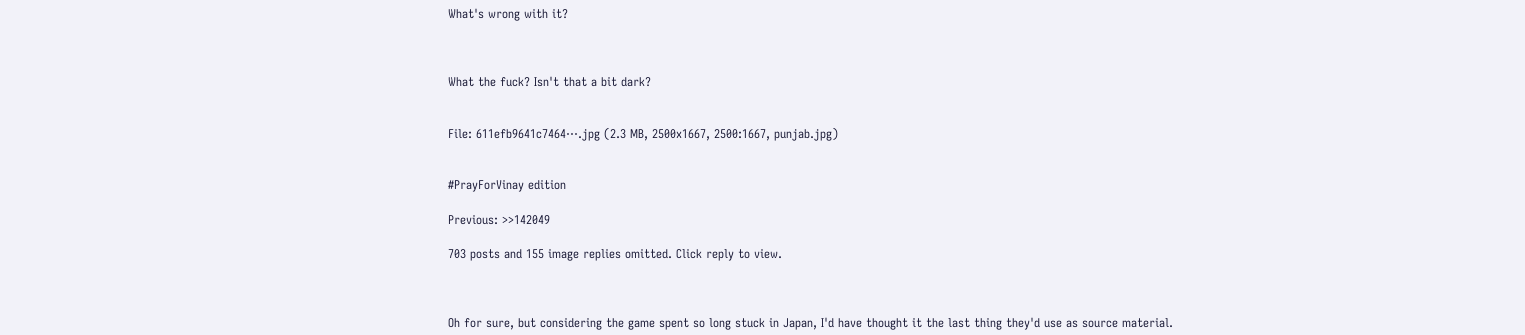What's wrong with it?



What the fuck? Isn't that a bit dark?


File: 611efb9641c7464⋯.jpg (2.3 MB, 2500x1667, 2500:1667, punjab.jpg)


#PrayForVinay edition

Previous: >>142049

703 posts and 155 image replies omitted. Click reply to view.



Oh for sure, but considering the game spent so long stuck in Japan, I'd have thought it the last thing they'd use as source material.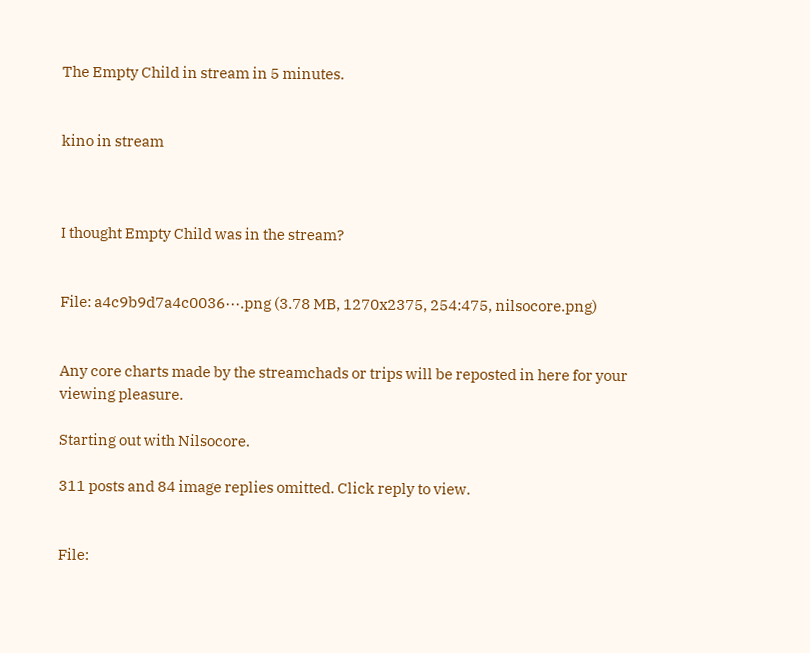The Empty Child in stream in 5 minutes.


kino in stream



I thought Empty Child was in the stream?


File: a4c9b9d7a4c0036⋯.png (3.78 MB, 1270x2375, 254:475, nilsocore.png)


Any core charts made by the streamchads or trips will be reposted in here for your viewing pleasure.

Starting out with Nilsocore.

311 posts and 84 image replies omitted. Click reply to view.


File: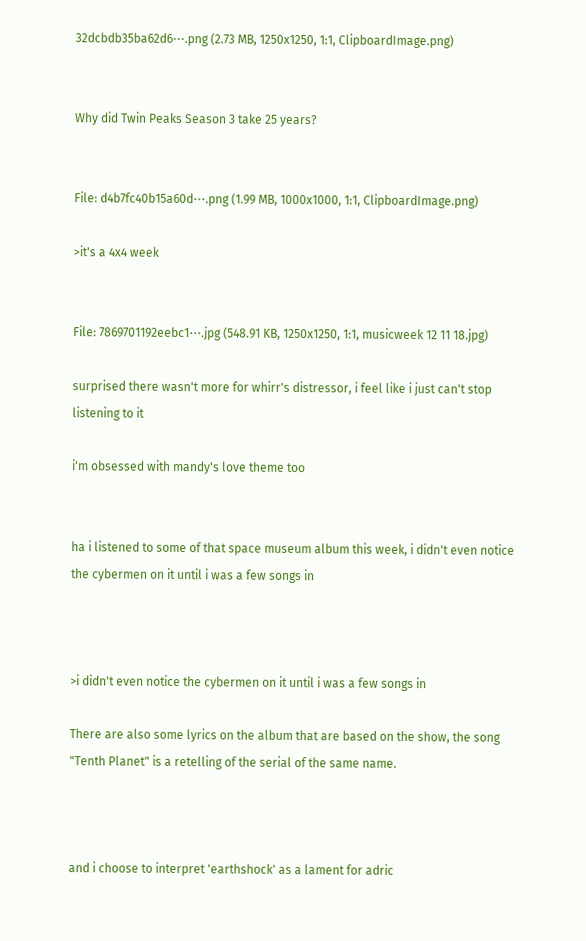32dcbdb35ba62d6⋯.png (2.73 MB, 1250x1250, 1:1, ClipboardImage.png)


Why did Twin Peaks Season 3 take 25 years?


File: d4b7fc40b15a60d⋯.png (1.99 MB, 1000x1000, 1:1, ClipboardImage.png)

>it's a 4x4 week


File: 7869701192eebc1⋯.jpg (548.91 KB, 1250x1250, 1:1, musicweek 12 11 18.jpg)

surprised there wasn't more for whirr's distressor, i feel like i just can't stop listening to it

i'm obsessed with mandy's love theme too


ha i listened to some of that space museum album this week, i didn't even notice the cybermen on it until i was a few songs in



>i didn't even notice the cybermen on it until i was a few songs in

There are also some lyrics on the album that are based on the show, the song "Tenth Planet" is a retelling of the serial of the same name.



and i choose to interpret 'earthshock' as a lament for adric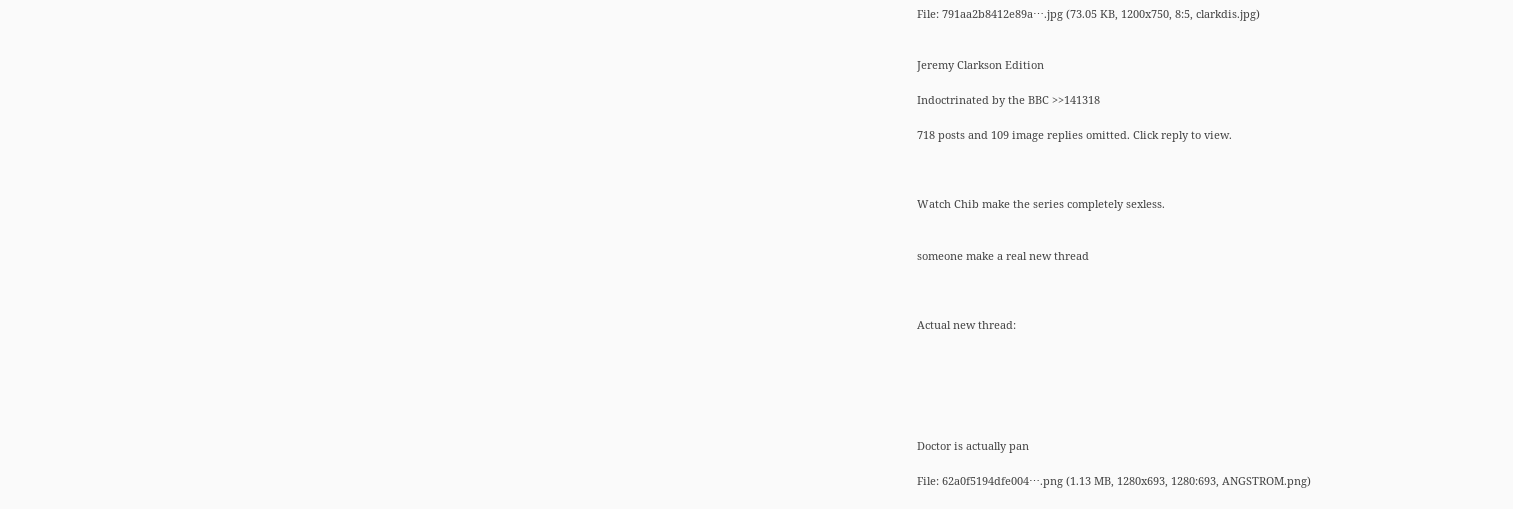File: 791aa2b8412e89a⋯.jpg (73.05 KB, 1200x750, 8:5, clarkdis.jpg)


Jeremy Clarkson Edition

Indoctrinated by the BBC >>141318

718 posts and 109 image replies omitted. Click reply to view.



Watch Chib make the series completely sexless.


someone make a real new thread



Actual new thread:






Doctor is actually pan

File: 62a0f5194dfe004⋯.png (1.13 MB, 1280x693, 1280:693, ANGSTROM.png)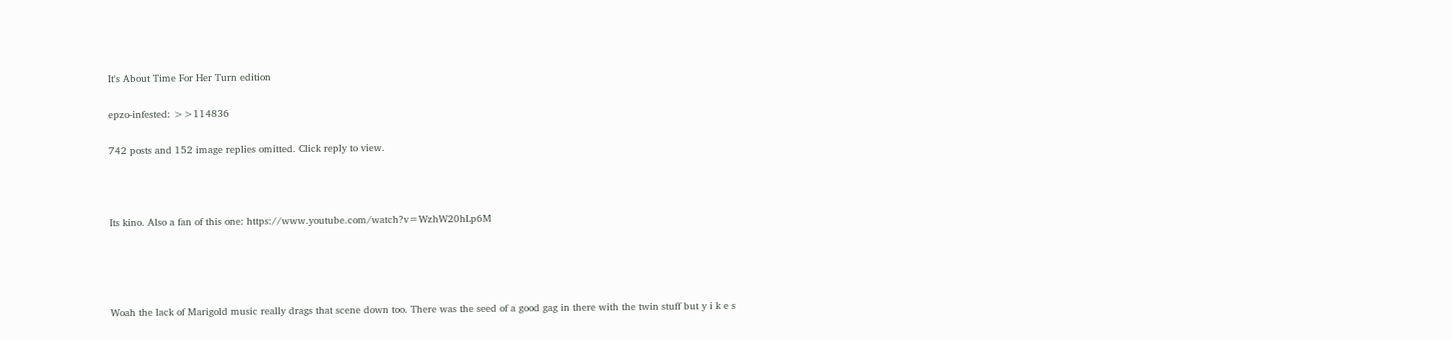It's About Time For Her Turn edition

epzo-infested: >>114836

742 posts and 152 image replies omitted. Click reply to view.



Its kino. Also a fan of this one: https://www.youtube.com/watch?v=WzhW20hLp6M




Woah the lack of Marigold music really drags that scene down too. There was the seed of a good gag in there with the twin stuff but y i k e s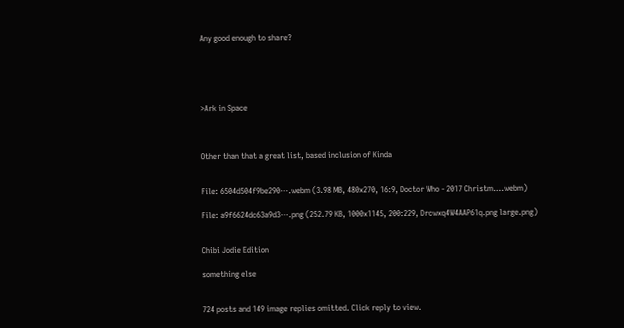Any good enough to share?





>Ark in Space



Other than that a great list, based inclusion of Kinda


File: 6504d504f9be290⋯.webm (3.98 MB, 480x270, 16:9, Doctor Who - 2017 Christm….webm)

File: a9f6624dc63a9d3⋯.png (252.79 KB, 1000x1145, 200:229, Drcwxq4W4AAP61q.png large.png)


Chibi Jodie Edition

something else


724 posts and 149 image replies omitted. Click reply to view.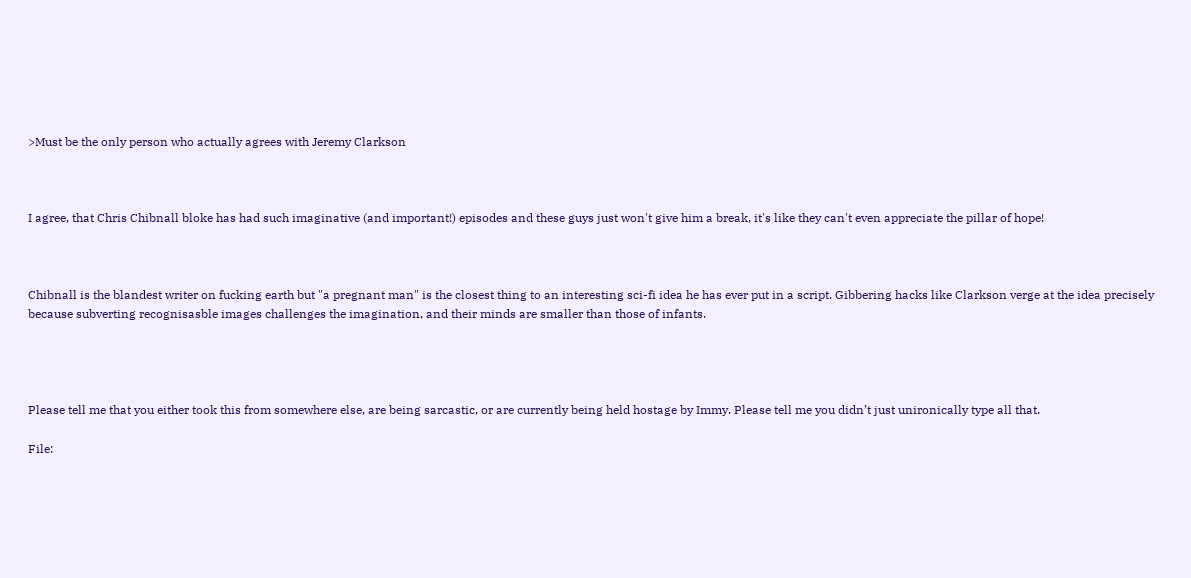>Must be the only person who actually agrees with Jeremy Clarkson



I agree, that Chris Chibnall bloke has had such imaginative (and important!) episodes and these guys just won't give him a break, it's like they can't even appreciate the pillar of hope!



Chibnall is the blandest writer on fucking earth but "a pregnant man" is the closest thing to an interesting sci-fi idea he has ever put in a script. Gibbering hacks like Clarkson verge at the idea precisely because subverting recognisasble images challenges the imagination, and their minds are smaller than those of infants.




Please tell me that you either took this from somewhere else, are being sarcastic, or are currently being held hostage by Immy. Please tell me you didn’t just unironically type all that.

File: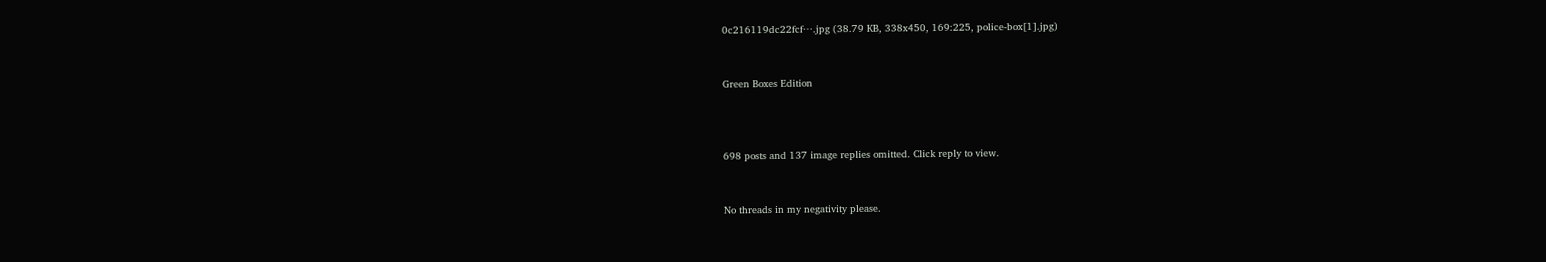0c216119dc22fcf⋯.jpg (38.79 KB, 338x450, 169:225, police-box[1].jpg)


Green Boxes Edition



698 posts and 137 image replies omitted. Click reply to view.


No threads in my negativity please.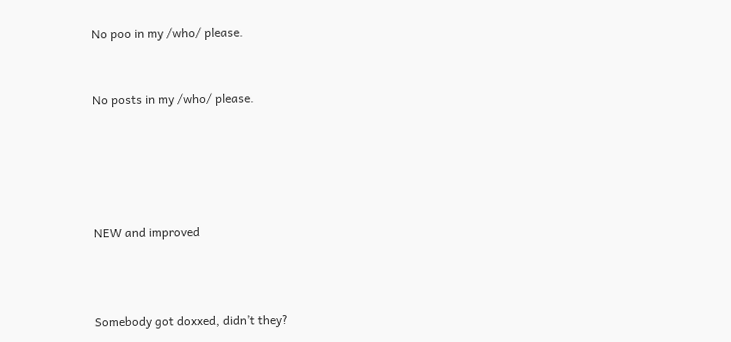No poo in my /who/ please.


No posts in my /who/ please.





NEW and improved



Somebody got doxxed, didn’t they?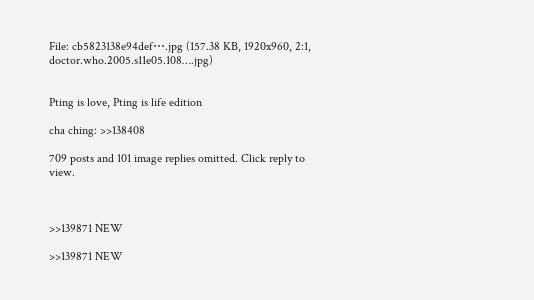File: cb5823138e94def⋯.jpg (157.38 KB, 1920x960, 2:1, doctor.who.2005.s11e05.108….jpg)


Pting is love, Pting is life edition

cha ching: >>138408

709 posts and 101 image replies omitted. Click reply to view.



>>139871 NEW

>>139871 NEW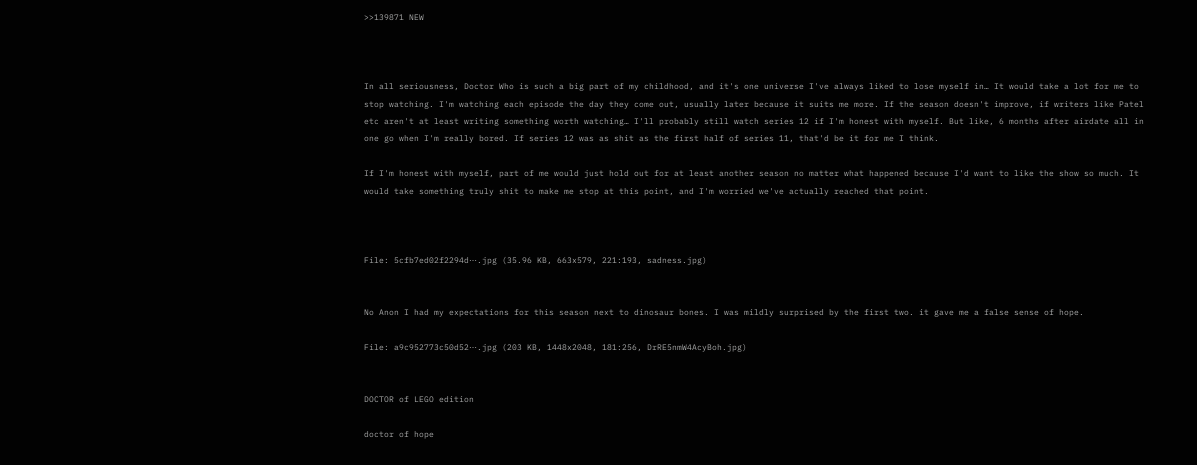>>139871 NEW



In all seriousness, Doctor Who is such a big part of my childhood, and it's one universe I've always liked to lose myself in… It would take a lot for me to stop watching. I'm watching each episode the day they come out, usually later because it suits me more. If the season doesn't improve, if writers like Patel etc aren't at least writing something worth watching… I'll probably still watch series 12 if I'm honest with myself. But like, 6 months after airdate all in one go when I'm really bored. If series 12 was as shit as the first half of series 11, that'd be it for me I think.

If I'm honest with myself, part of me would just hold out for at least another season no matter what happened because I'd want to like the show so much. It would take something truly shit to make me stop at this point, and I'm worried we've actually reached that point.



File: 5cfb7ed02f2294d⋯.jpg (35.96 KB, 663x579, 221:193, sadness.jpg)


No Anon I had my expectations for this season next to dinosaur bones. I was mildly surprised by the first two. it gave me a false sense of hope.

File: a9c952773c50d52⋯.jpg (203 KB, 1448x2048, 181:256, DrRE5nmW4AcyBoh.jpg)


DOCTOR of LEGO edition

doctor of hope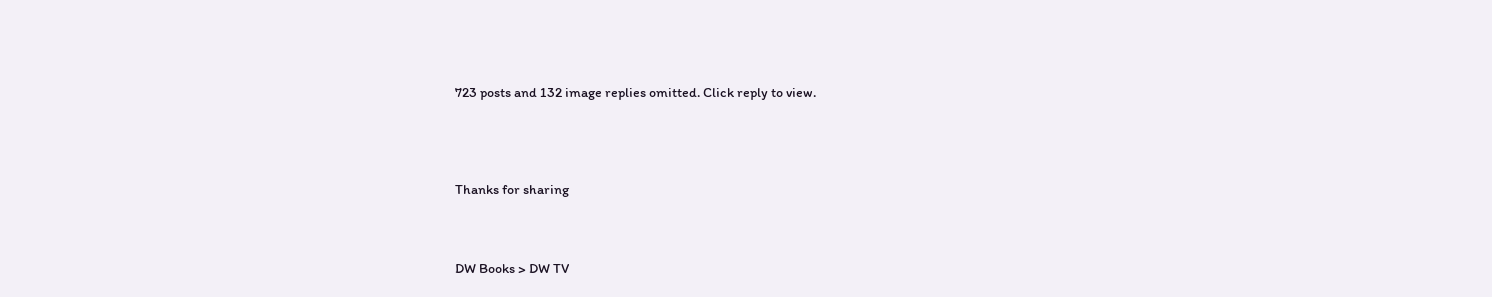723 posts and 132 image replies omitted. Click reply to view.




Thanks for sharing



DW Books > DW TV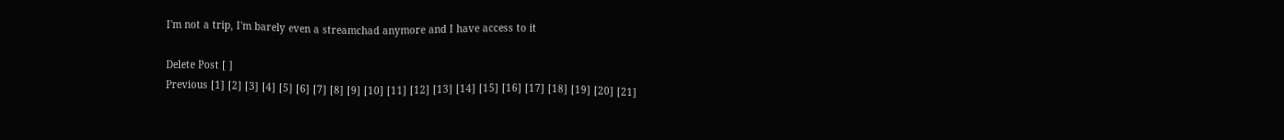I'm not a trip, I'm barely even a streamchad anymore and I have access to it

Delete Post [ ]
Previous [1] [2] [3] [4] [5] [6] [7] [8] [9] [10] [11] [12] [13] [14] [15] [16] [17] [18] [19] [20] [21]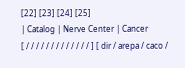[22] [23] [24] [25]
| Catalog | Nerve Center | Cancer
[ / / / / / / / / / / / / / ] [ dir / arepa / caco /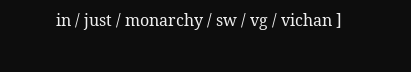in / just / monarchy / sw / vg / vichan ]